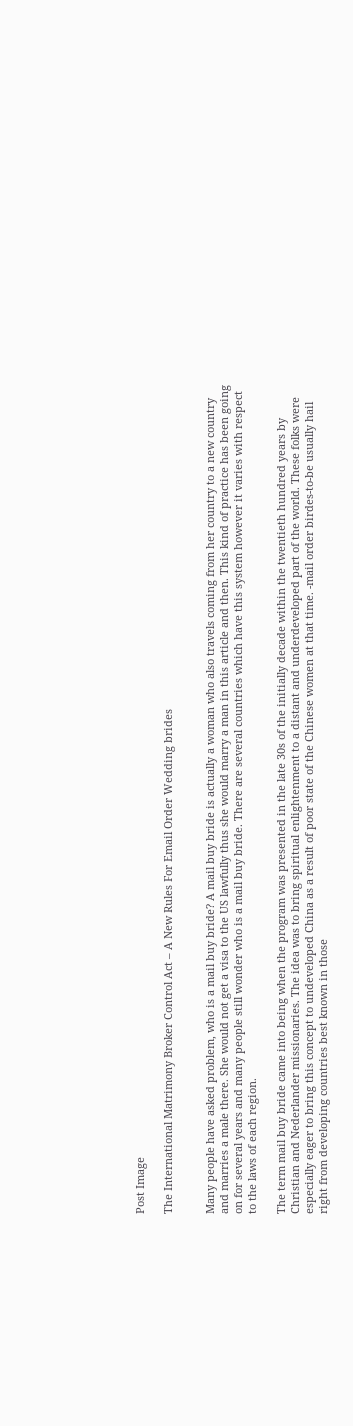Post Image

The International Matrimony Broker Control Act – A New Rules For Email Order Wedding brides


Many people have asked problem, who is a mail buy bride? A mail buy bride is actually a woman who also travels coming from her country to a new country and marries a male there. She would not get a visa to the US lawfully thus she would marry a man in this article and then. This kind of practice has been going on for several years and many people still wonder who is a mail buy bride. There are several countries which have this system however it varies with respect to the laws of each region.

The term mail buy bride came into being when the program was presented in the late 30s of the initially decade within the twentieth hundred years by Christian and Nederlander missionaries. The idea was to bring spiritual enlightenment to a distant and underdeveloped part of the world. These folks were especially eager to bring this concept to undeveloped China as a result of poor state of the Chinese women at that time. -mail order birdes-to-be usually hail right from developing countries best known in those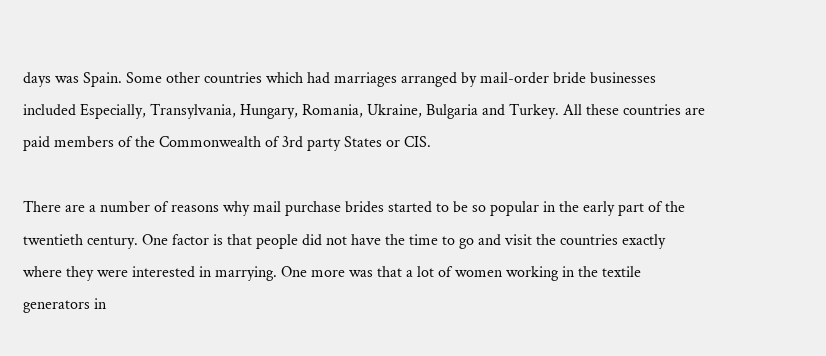days was Spain. Some other countries which had marriages arranged by mail-order bride businesses included Especially, Transylvania, Hungary, Romania, Ukraine, Bulgaria and Turkey. All these countries are paid members of the Commonwealth of 3rd party States or CIS.

There are a number of reasons why mail purchase brides started to be so popular in the early part of the twentieth century. One factor is that people did not have the time to go and visit the countries exactly where they were interested in marrying. One more was that a lot of women working in the textile generators in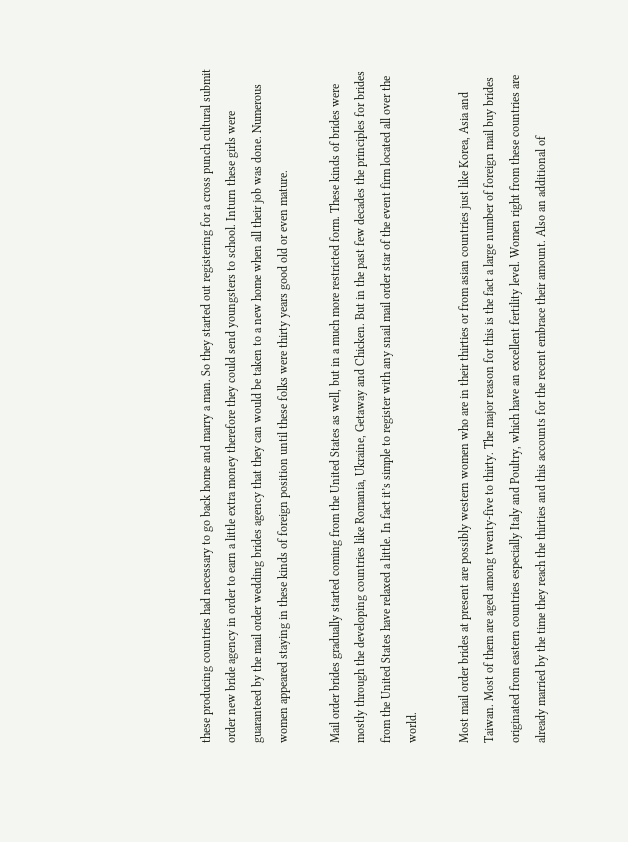these producing countries had necessary to go back home and marry a man. So they started out registering for a cross punch cultural submit order new bride agency in order to earn a little extra money therefore they could send youngsters to school. Inturn these girls were guaranteed by the mail order wedding brides agency that they can would be taken to a new home when all their job was done. Numerous women appeared staying in these kinds of foreign position until these folks were thirty years good old or even mature.

Mail order brides gradually started coming from the United States as well, but in a much more restricted form. These kinds of brides were mostly through the developing countries like Romania, Ukraine, Getaway and Chicken. But in the past few decades the principles for brides from the United States have relaxed a little. In fact it’s simple to register with any snail mail order star of the event firm located all over the world.

Most mail order brides at present are possibly western women who are in their thirties or from asian countries just like Korea, Asia and Taiwan. Most of them are aged among twenty-five to thirty. The major reason for this is the fact a large number of foreign mail buy brides originated from eastern countries especially Italy and Poultry, which have an excellent fertility level. Women right from these countries are already married by the time they reach the thirties and this accounts for the recent embrace their amount. Also an additional of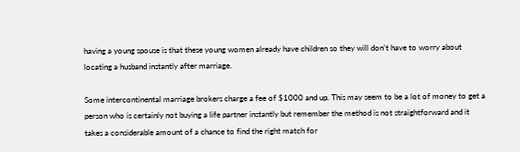having a young spouse is that these young women already have children so they will don’t have to worry about locating a husband instantly after marriage.

Some intercontinental marriage brokers charge a fee of $1000 and up. This may seem to be a lot of money to get a person who is certainly not buying a life partner instantly but remember the method is not straightforward and it takes a considerable amount of a chance to find the right match for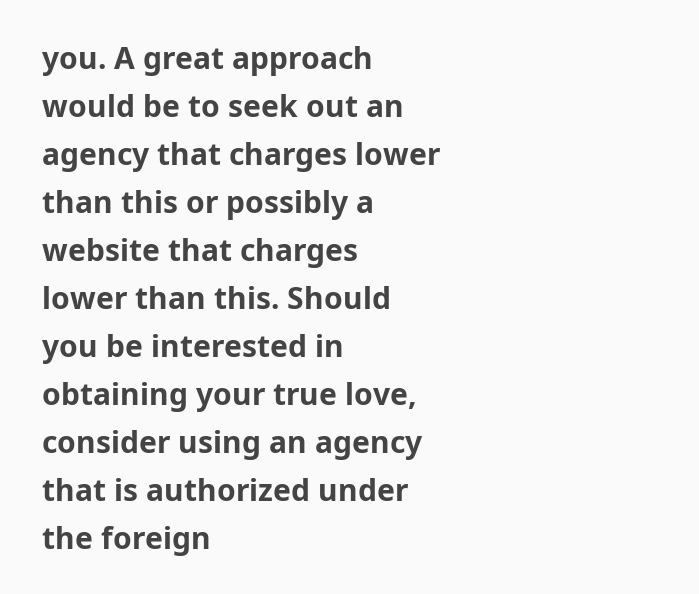you. A great approach would be to seek out an agency that charges lower than this or possibly a website that charges lower than this. Should you be interested in obtaining your true love, consider using an agency that is authorized under the foreign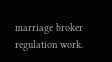marriage broker regulation work.